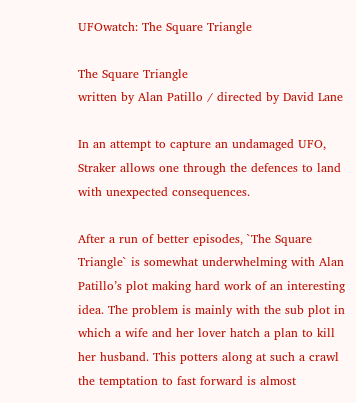UFOwatch: The Square Triangle

The Square Triangle
written by Alan Patillo / directed by David Lane

In an attempt to capture an undamaged UFO, Straker allows one through the defences to land with unexpected consequences.

After a run of better episodes, `The Square Triangle` is somewhat underwhelming with Alan Patillo’s plot making hard work of an interesting idea. The problem is mainly with the sub plot in which a wife and her lover hatch a plan to kill her husband. This potters along at such a crawl the temptation to fast forward is almost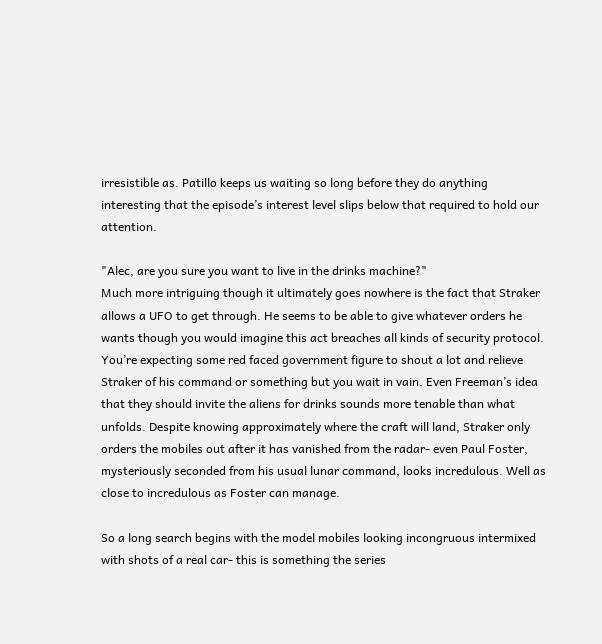irresistible as. Patillo keeps us waiting so long before they do anything interesting that the episode’s interest level slips below that required to hold our attention.

"Alec, are you sure you want to live in the drinks machine?"
Much more intriguing though it ultimately goes nowhere is the fact that Straker allows a UFO to get through. He seems to be able to give whatever orders he wants though you would imagine this act breaches all kinds of security protocol. You’re expecting some red faced government figure to shout a lot and relieve Straker of his command or something but you wait in vain. Even Freeman’s idea that they should invite the aliens for drinks sounds more tenable than what unfolds. Despite knowing approximately where the craft will land, Straker only orders the mobiles out after it has vanished from the radar- even Paul Foster, mysteriously seconded from his usual lunar command, looks incredulous. Well as close to incredulous as Foster can manage.

So a long search begins with the model mobiles looking incongruous intermixed with shots of a real car- this is something the series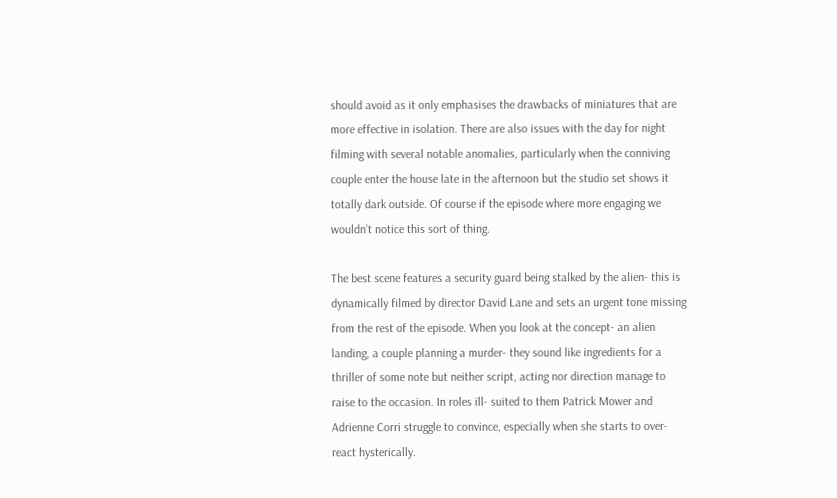should avoid as it only emphasises the drawbacks of miniatures that are more effective in isolation. There are also issues with the day for night filming with several notable anomalies, particularly when the conniving couple enter the house late in the afternoon but the studio set shows it totally dark outside. Of course if the episode where more engaging we wouldn’t notice this sort of thing.

The best scene features a security guard being stalked by the alien- this is dynamically filmed by director David Lane and sets an urgent tone missing from the rest of the episode. When you look at the concept- an alien landing, a couple planning a murder- they sound like ingredients for a thriller of some note but neither script, acting nor direction manage to raise to the occasion. In roles ill- suited to them Patrick Mower and Adrienne Corri struggle to convince, especially when she starts to over-react hysterically.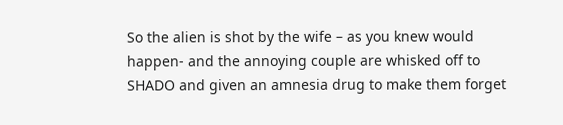So the alien is shot by the wife – as you knew would happen- and the annoying couple are whisked off to SHADO and given an amnesia drug to make them forget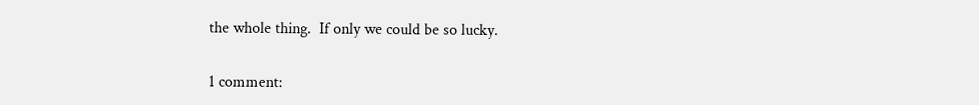the whole thing.  If only we could be so lucky.


1 comment: